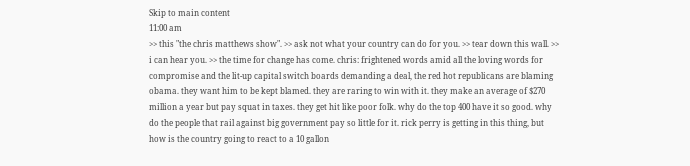Skip to main content
11:00 am
>> this "the chris matthews show". >> ask not what your country can do for you. >> tear down this wall. >> i can hear you. >> the time for change has come. chris: frightened words amid all the loving words for compromise and the lit-up capital switch boards demanding a deal, the red hot republicans are blaming obama. they want him to be kept blamed. they are raring to win with it. they make an average of $270 million a year but pay squat in taxes. they get hit like poor folk. why do the top 400 have it so good. why do the people that rail against big government pay so little for it. rick perry is getting in this thing, but how is the country going to react to a 10 gallon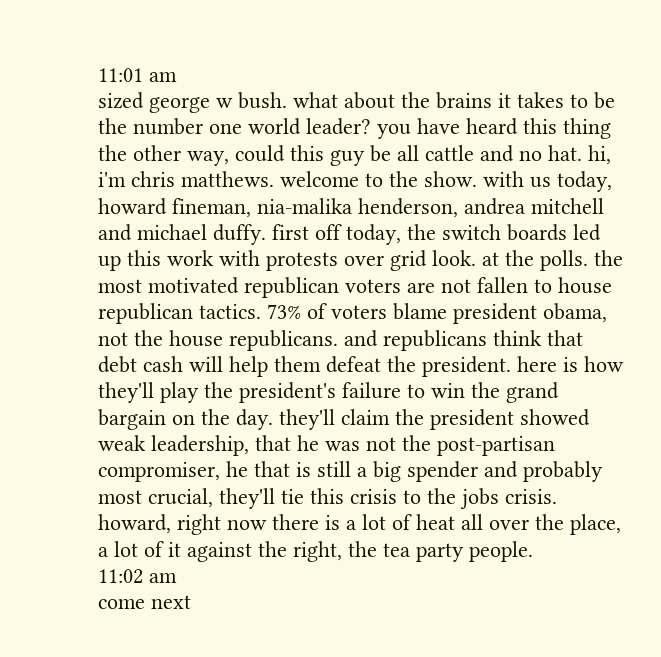11:01 am
sized george w bush. what about the brains it takes to be the number one world leader? you have heard this thing the other way, could this guy be all cattle and no hat. hi, i'm chris matthews. welcome to the show. with us today, howard fineman, nia-malika henderson, andrea mitchell and michael duffy. first off today, the switch boards led up this work with protests over grid look. at the polls. the most motivated republican voters are not fallen to house republican tactics. 73% of voters blame president obama, not the house republicans. and republicans think that debt cash will help them defeat the president. here is how they'll play the president's failure to win the grand bargain on the day. they'll claim the president showed weak leadership, that he was not the post-partisan compromiser, he that is still a big spender and probably most crucial, they'll tie this crisis to the jobs crisis. howard, right now there is a lot of heat all over the place, a lot of it against the right, the tea party people.
11:02 am
come next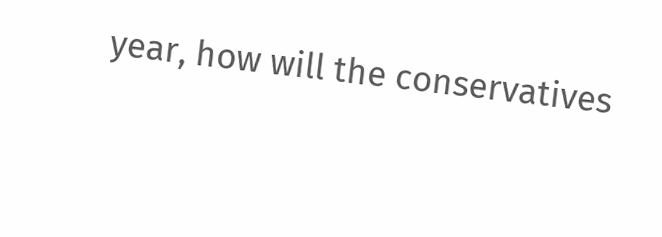year, how will the conservatives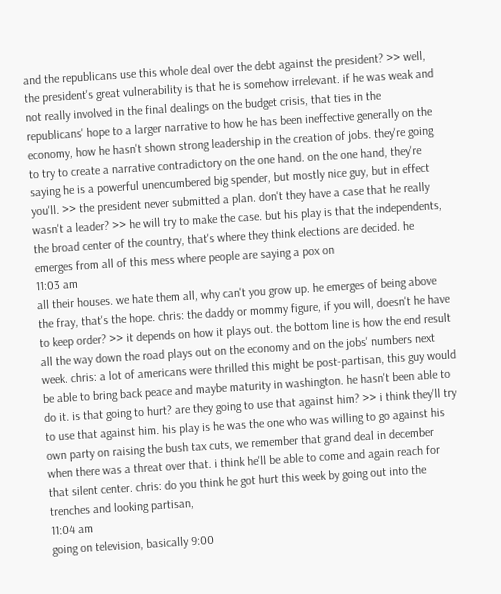and the republicans use this whole deal over the debt against the president? >> well, the president's great vulnerability is that he is somehow irrelevant. if he was weak and not really involved in the final dealings on the budget crisis, that ties in the republicans' hope to a larger narrative to how he has been ineffective generally on the economy, how he hasn't shown strong leadership in the creation of jobs. they're going to try to create a narrative contradictory on the one hand. on the one hand, they're saying he is a powerful unencumbered big spender, but mostly nice guy, but in effect you'll. >> the president never submitted a plan. don't they have a case that he really wasn't a leader? >> he will try to make the case. but his play is that the independents, the broad center of the country, that's where they think elections are decided. he emerges from all of this mess where people are saying a pox on
11:03 am
all their houses. we hate them all, why can't you grow up. he emerges of being above the fray, that's the hope. chris: the daddy or mommy figure, if you will, doesn't he have to keep order? >> it depends on how it plays out. the bottom line is how the end result all the way down the road plays out on the economy and on the jobs' numbers next week. chris: a lot of americans were thrilled this might be post-partisan, this guy would be able to bring back peace and maybe maturity in washington. he hasn't been able to do it. is that going to hurt? are they going to use that against him? >> i think they'll try to use that against him. his play is he was the one who was willing to go against his own party on raising the bush tax cuts, we remember that grand deal in december when there was a threat over that. i think he'll be able to come and again reach for that silent center. chris: do you think he got hurt this week by going out into the trenches and looking partisan,
11:04 am
going on television, basically 9:00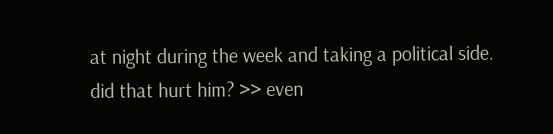at night during the week and taking a political side. did that hurt him? >> even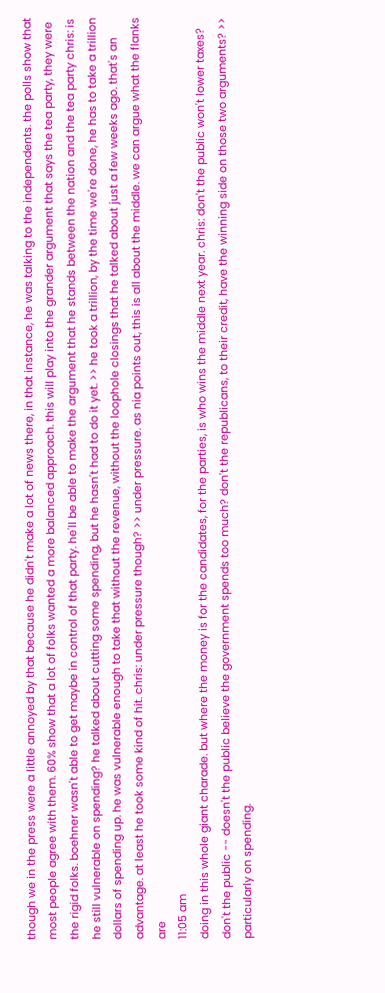though we in the press were a little annoyed by that because he didn't make a lot of news there, in that instance, he was talking to the independents. the polls show that most people agree with them. 60% show that a lot of folks wanted a more balanced approach. this will play into the grander argument that says the tea party, they were the rigid folks. boehner wasn't able to get maybe in control of that party. he'll be able to make the argument that he stands between the nation and the tea party chris: is he still vulnerable on spending? he talked about cutting some spending, but he hasn't had to do it yet. >> he took a trillion, by the time we're done, he has to take a trillion dollars of spending up. he was vulnerable enough to take that without the revenue, without the loophole closings that he talked about just a few weeks ago. that's an advantage. at least he took some kind of hit. chris: under pressure though? >> under pressure. as nia points out, this is all about the middle. we can argue what the flanks are
11:05 am
doing in this whole giant charade. but where the money is for the candidates, for the parties, is who wins the middle next year. chris: don't the public won't lower taxes? don't the public -- doesn't the public believe the government spends too much? don't the republicans, to their credit, have the winning side on those two arguments? >> particularly on spending.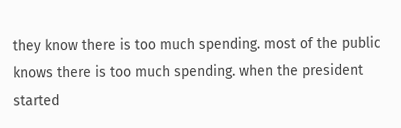they know there is too much spending. most of the public knows there is too much spending. when the president started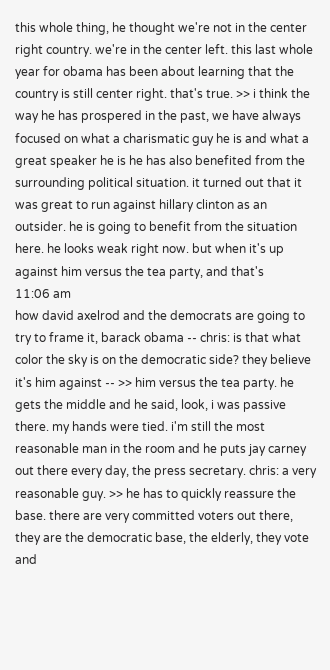this whole thing, he thought we're not in the center right country. we're in the center left. this last whole year for obama has been about learning that the country is still center right. that's true. >> i think the way he has prospered in the past, we have always focused on what a charismatic guy he is and what a great speaker he is he has also benefited from the surrounding political situation. it turned out that it was great to run against hillary clinton as an outsider. he is going to benefit from the situation here. he looks weak right now. but when it's up against him versus the tea party, and that's
11:06 am
how david axelrod and the democrats are going to try to frame it, barack obama -- chris: is that what color the sky is on the democratic side? they believe it's him against -- >> him versus the tea party. he gets the middle and he said, look, i was passive there. my hands were tied. i'm still the most reasonable man in the room and he puts jay carney out there every day, the press secretary. chris: a very reasonable guy. >> he has to quickly reassure the base. there are very committed voters out there, they are the democratic base, the elderly, they vote and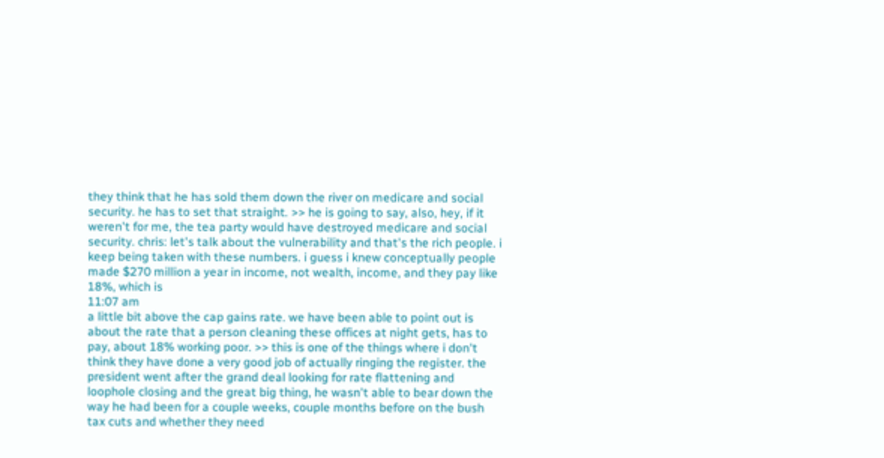they think that he has sold them down the river on medicare and social security. he has to set that straight. >> he is going to say, also, hey, if it weren't for me, the tea party would have destroyed medicare and social security. chris: let's talk about the vulnerability and that's the rich people. i keep being taken with these numbers. i guess i knew conceptually people made $270 million a year in income, not wealth, income, and they pay like 18%, which is
11:07 am
a little bit above the cap gains rate. we have been able to point out is about the rate that a person cleaning these offices at night gets, has to pay, about 18% working poor. >> this is one of the things where i don't think they have done a very good job of actually ringing the register. the president went after the grand deal looking for rate flattening and loophole closing and the great big thing, he wasn't able to bear down the way he had been for a couple weeks, couple months before on the bush tax cuts and whether they need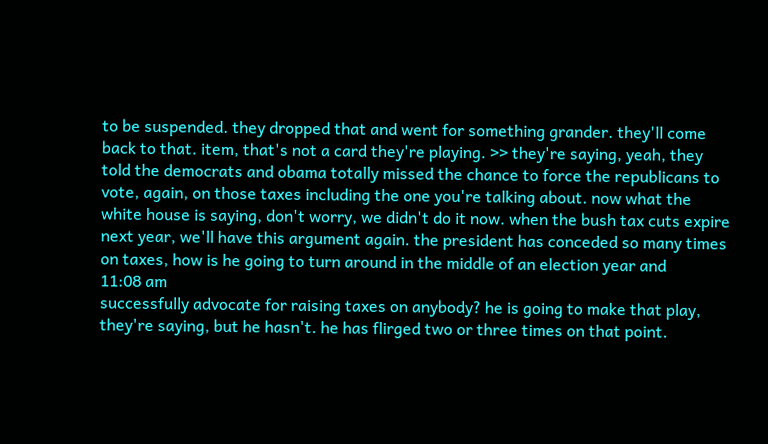to be suspended. they dropped that and went for something grander. they'll come back to that. item, that's not a card they're playing. >> they're saying, yeah, they told the democrats and obama totally missed the chance to force the republicans to vote, again, on those taxes including the one you're talking about. now what the white house is saying, don't worry, we didn't do it now. when the bush tax cuts expire next year, we'll have this argument again. the president has conceded so many times on taxes, how is he going to turn around in the middle of an election year and
11:08 am
successfully advocate for raising taxes on anybody? he is going to make that play, they're saying, but he hasn't. he has flirged two or three times on that point.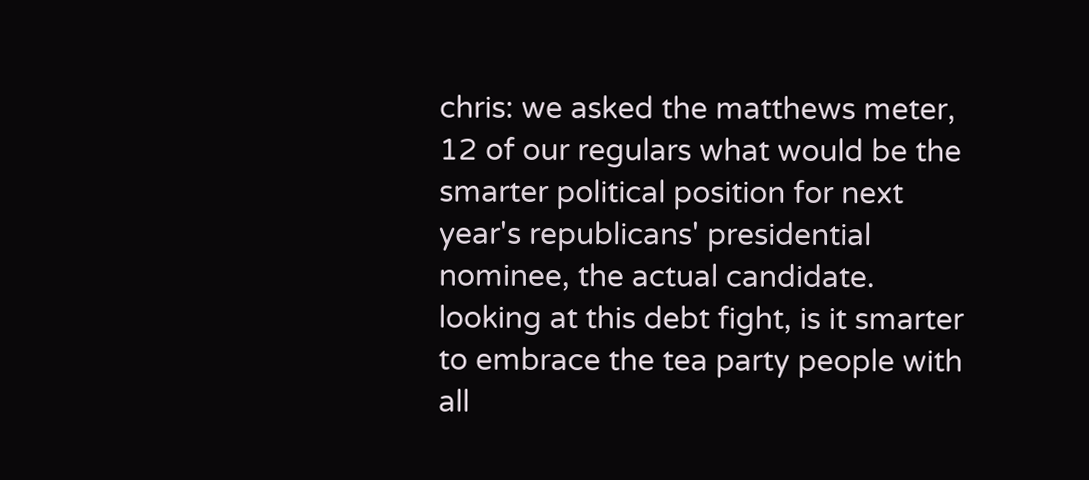chris: we asked the matthews meter, 12 of our regulars what would be the smarter political position for next year's republicans' presidential nominee, the actual candidate. looking at this debt fight, is it smarter to embrace the tea party people with all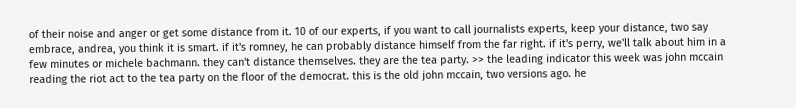of their noise and anger or get some distance from it. 10 of our experts, if you want to call journalists experts, keep your distance, two say embrace, andrea, you think it is smart. if it's romney, he can probably distance himself from the far right. if it's perry, we'll talk about him in a few minutes or michele bachmann. they can't distance themselves. they are the tea party. >> the leading indicator this week was john mccain reading the riot act to the tea party on the floor of the democrat. this is the old john mccain, two versions ago. he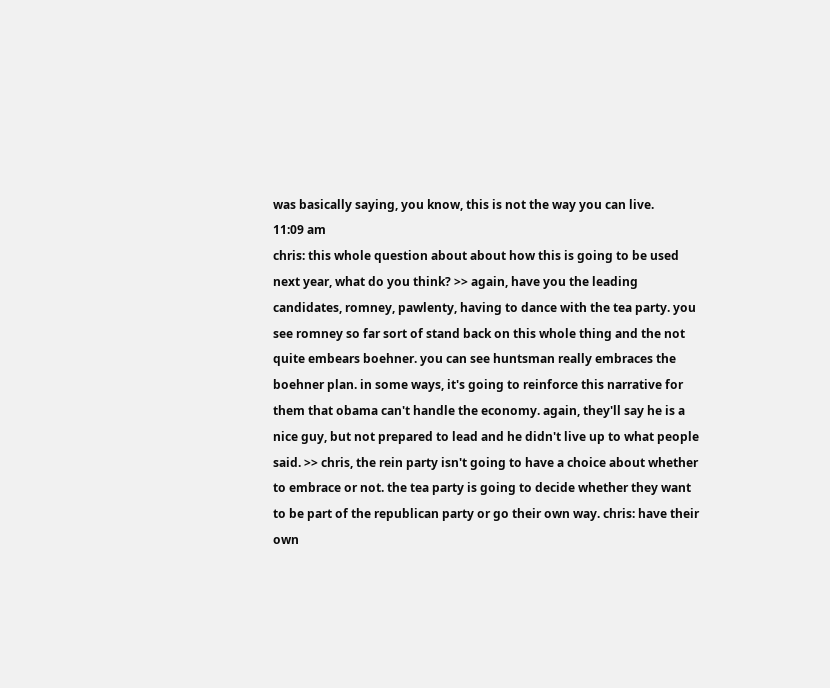was basically saying, you know, this is not the way you can live.
11:09 am
chris: this whole question about about how this is going to be used next year, what do you think? >> again, have you the leading candidates, romney, pawlenty, having to dance with the tea party. you see romney so far sort of stand back on this whole thing and the not quite embears boehner. you can see huntsman really embraces the boehner plan. in some ways, it's going to reinforce this narrative for them that obama can't handle the economy. again, they'll say he is a nice guy, but not prepared to lead and he didn't live up to what people said. >> chris, the rein party isn't going to have a choice about whether to embrace or not. the tea party is going to decide whether they want to be part of the republican party or go their own way. chris: have their own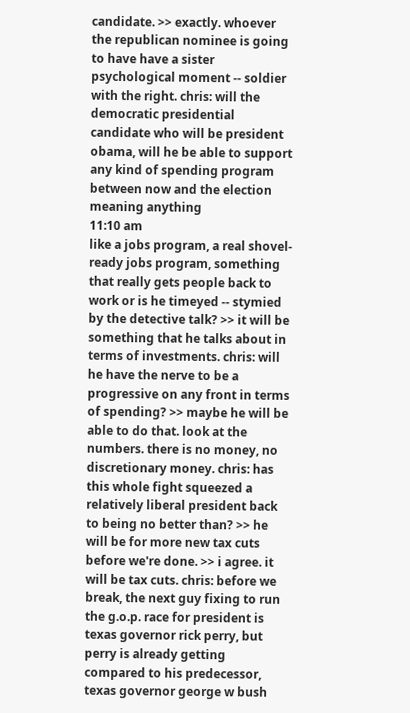candidate. >> exactly. whoever the republican nominee is going to have have a sister psychological moment -- soldier with the right. chris: will the democratic presidential candidate who will be president obama, will he be able to support any kind of spending program between now and the election meaning anything
11:10 am
like a jobs program, a real shovel-ready jobs program, something that really gets people back to work or is he timeyed -- stymied by the detective talk? >> it will be something that he talks about in terms of investments. chris: will he have the nerve to be a progressive on any front in terms of spending? >> maybe he will be able to do that. look at the numbers. there is no money, no discretionary money. chris: has this whole fight squeezed a relatively liberal president back to being no better than? >> he will be for more new tax cuts before we're done. >> i agree. it will be tax cuts. chris: before we break, the next guy fixing to run the g.o.p. race for president is texas governor rick perry, but perry is already getting compared to his predecessor, texas governor george w bush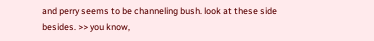and perry seems to be channeling bush. look at these side besides. >> you know,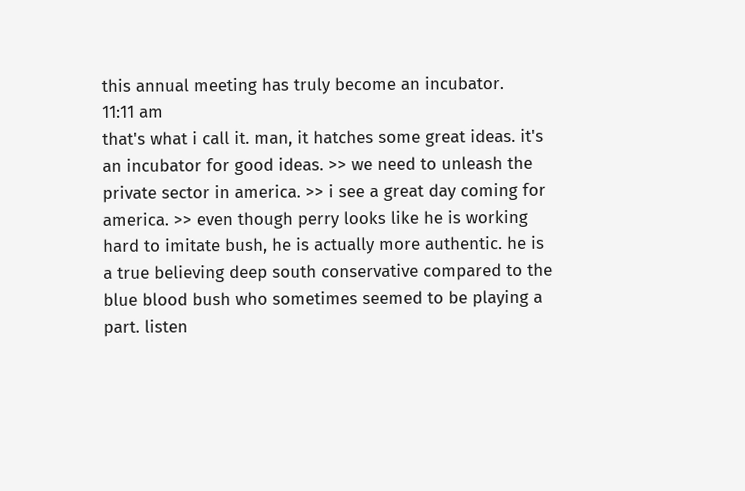this annual meeting has truly become an incubator.
11:11 am
that's what i call it. man, it hatches some great ideas. it's an incubator for good ideas. >> we need to unleash the private sector in america. >> i see a great day coming for america. >> even though perry looks like he is working hard to imitate bush, he is actually more authentic. he is a true believing deep south conservative compared to the blue blood bush who sometimes seemed to be playing a part. listen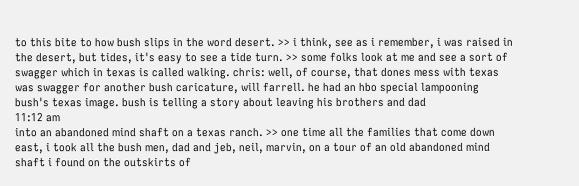to this bite to how bush slips in the word desert. >> i think, see as i remember, i was raised in the desert, but tides, it's easy to see a tide turn. >> some folks look at me and see a sort of swagger which in texas is called walking. chris: well, of course, that dones mess with texas was swagger for another bush caricature, will farrell. he had an hbo special lampooning bush's texas image. bush is telling a story about leaving his brothers and dad
11:12 am
into an abandoned mind shaft on a texas ranch. >> one time all the families that come down east, i took all the bush men, dad and jeb, neil, marvin, on a tour of an old abandoned mind shaft i found on the outskirts of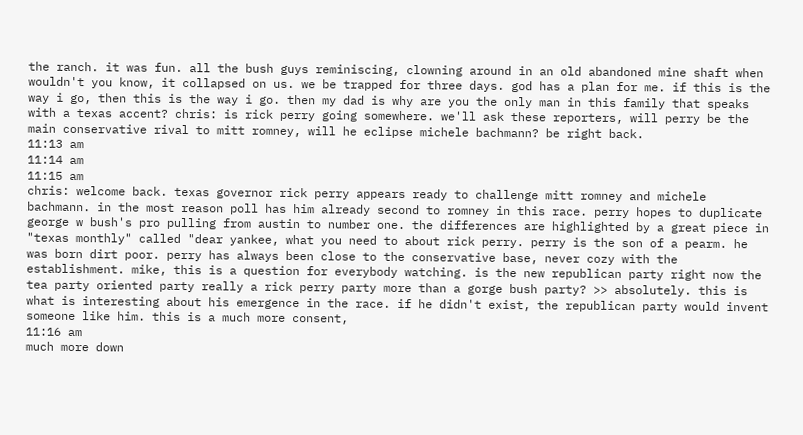the ranch. it was fun. all the bush guys reminiscing, clowning around in an old abandoned mine shaft when wouldn't you know, it collapsed on us. we be trapped for three days. god has a plan for me. if this is the way i go, then this is the way i go. then my dad is why are you the only man in this family that speaks with a texas accent? chris: is rick perry going somewhere. we'll ask these reporters, will perry be the main conservative rival to mitt romney, will he eclipse michele bachmann? be right back.
11:13 am
11:14 am
11:15 am
chris: welcome back. texas governor rick perry appears ready to challenge mitt romney and michele bachmann. in the most reason poll has him already second to romney in this race. perry hopes to duplicate george w bush's pro pulling from austin to number one. the differences are highlighted by a great piece in "texas monthly" called "dear yankee, what you need to about rick perry. perry is the son of a pearm. he was born dirt poor. perry has always been close to the conservative base, never cozy with the establishment. mike, this is a question for everybody watching. is the new republican party right now the tea party oriented party really a rick perry party more than a gorge bush party? >> absolutely. this is what is interesting about his emergence in the race. if he didn't exist, the republican party would invent someone like him. this is a much more consent,
11:16 am
much more down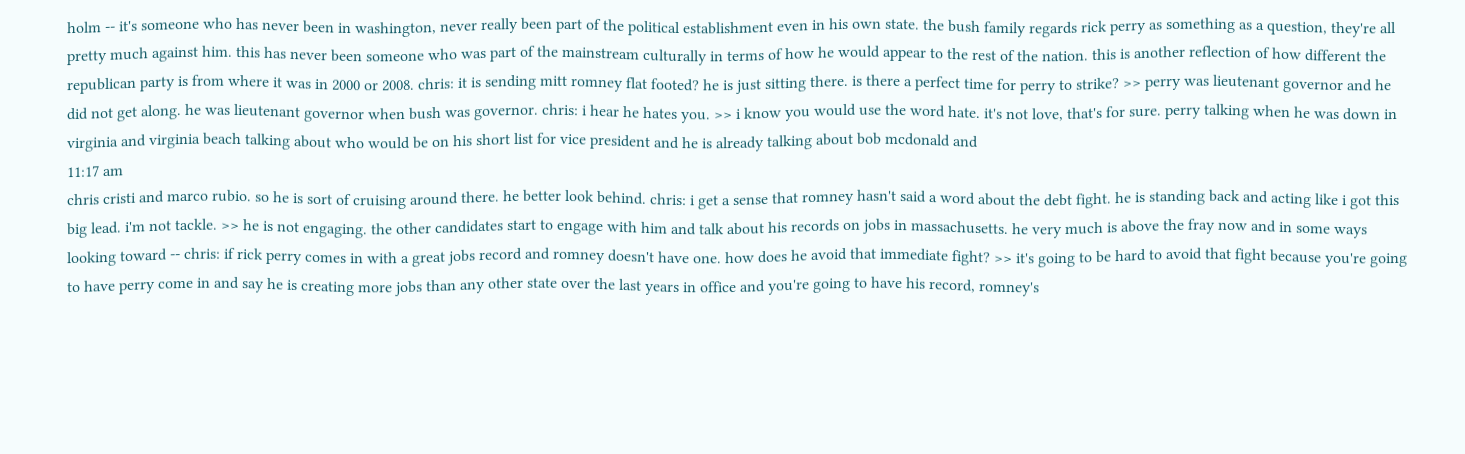holm -- it's someone who has never been in washington, never really been part of the political establishment even in his own state. the bush family regards rick perry as something as a question, they're all pretty much against him. this has never been someone who was part of the mainstream culturally in terms of how he would appear to the rest of the nation. this is another reflection of how different the republican party is from where it was in 2000 or 2008. chris: it is sending mitt romney flat footed? he is just sitting there. is there a perfect time for perry to strike? >> perry was lieutenant governor and he did not get along. he was lieutenant governor when bush was governor. chris: i hear he hates you. >> i know you would use the word hate. it's not love, that's for sure. perry talking when he was down in virginia and virginia beach talking about who would be on his short list for vice president and he is already talking about bob mcdonald and
11:17 am
chris cristi and marco rubio. so he is sort of cruising around there. he better look behind. chris: i get a sense that romney hasn't said a word about the debt fight. he is standing back and acting like i got this big lead. i'm not tackle. >> he is not engaging. the other candidates start to engage with him and talk about his records on jobs in massachusetts. he very much is above the fray now and in some ways looking toward -- chris: if rick perry comes in with a great jobs record and romney doesn't have one. how does he avoid that immediate fight? >> it's going to be hard to avoid that fight because you're going to have perry come in and say he is creating more jobs than any other state over the last years in office and you're going to have his record, romney's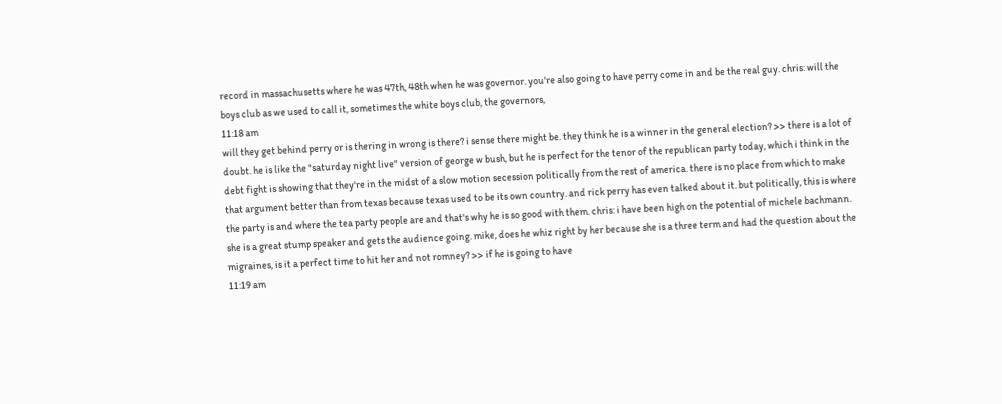record in massachusetts where he was 47th, 48th when he was governor. you're also going to have perry come in and be the real guy. chris: will the boys club as we used to call it, sometimes the white boys club, the governors,
11:18 am
will they get behind perry or is thering in wrong is there? i sense there might be. they think he is a winner in the general election? >> there is a lot of doubt. he is like the "saturday night live" version of george w bush, but he is perfect for the tenor of the republican party today, which i think in the debt fight is showing that they're in the midst of a slow motion secession politically from the rest of america. there is no place from which to make that argument better than from texas because texas used to be its own country. and rick perry has even talked about it. but politically, this is where the party is and where the tea party people are and that's why he is so good with them. chris: i have been high on the potential of michele bachmann. she is a great stump speaker and gets the audience going. mike, does he whiz right by her because she is a three term and had the question about the migraines, is it a perfect time to hit her and not romney? >> if he is going to have
11:19 am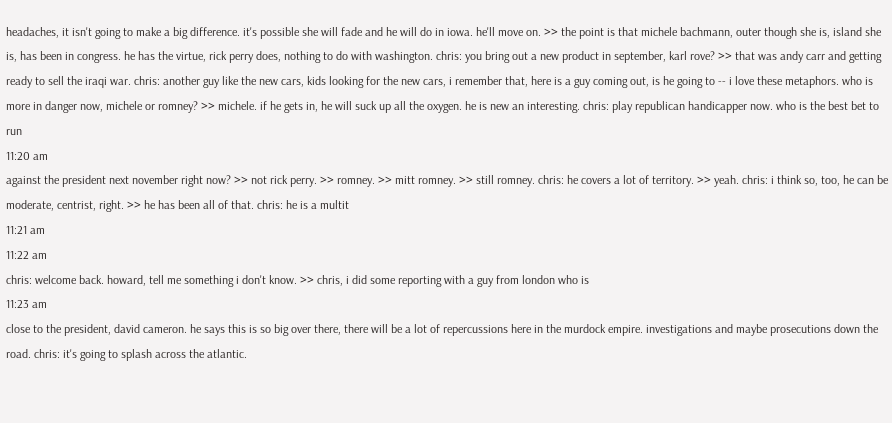headaches, it isn't going to make a big difference. it's possible she will fade and he will do in iowa. he'll move on. >> the point is that michele bachmann, outer though she is, island she is, has been in congress. he has the virtue, rick perry does, nothing to do with washington. chris: you bring out a new product in september, karl rove? >> that was andy carr and getting ready to sell the iraqi war. chris: another guy like the new cars, kids looking for the new cars, i remember that, here is a guy coming out, is he going to -- i love these metaphors. who is more in danger now, michele or romney? >> michele. if he gets in, he will suck up all the oxygen. he is new an interesting. chris: play republican handicapper now. who is the best bet to run
11:20 am
against the president next november right now? >> not rick perry. >> romney. >> mitt romney. >> still romney. chris: he covers a lot of territory. >> yeah. chris: i think so, too, he can be moderate, centrist, right. >> he has been all of that. chris: he is a multit
11:21 am
11:22 am
chris: welcome back. howard, tell me something i don't know. >> chris, i did some reporting with a guy from london who is
11:23 am
close to the president, david cameron. he says this is so big over there, there will be a lot of repercussions here in the murdock empire. investigations and maybe prosecutions down the road. chris: it's going to splash across the atlantic.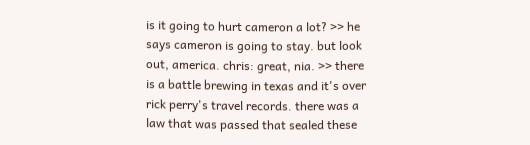is it going to hurt cameron a lot? >> he says cameron is going to stay. but look out, america. chris: great, nia. >> there is a battle brewing in texas and it's over rick perry's travel records. there was a law that was passed that sealed these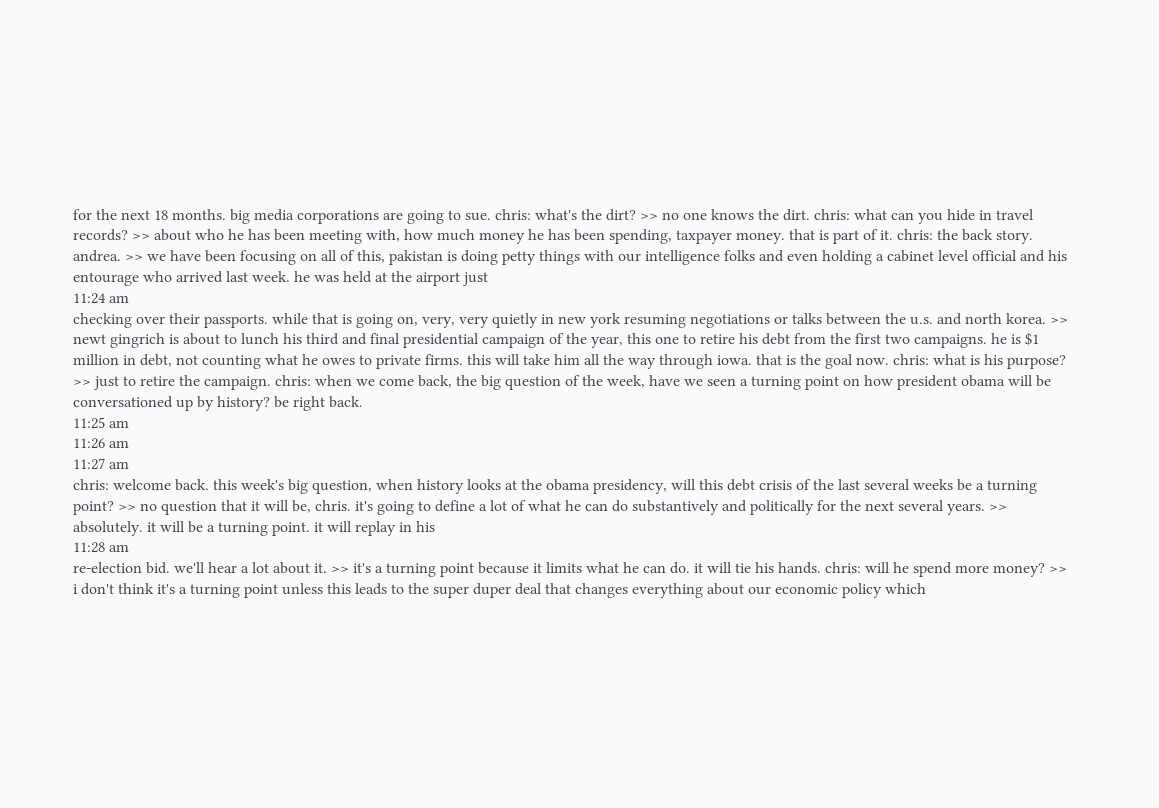for the next 18 months. big media corporations are going to sue. chris: what's the dirt? >> no one knows the dirt. chris: what can you hide in travel records? >> about who he has been meeting with, how much money he has been spending, taxpayer money. that is part of it. chris: the back story. andrea. >> we have been focusing on all of this, pakistan is doing petty things with our intelligence folks and even holding a cabinet level official and his entourage who arrived last week. he was held at the airport just
11:24 am
checking over their passports. while that is going on, very, very quietly in new york resuming negotiations or talks between the u.s. and north korea. >> newt gingrich is about to lunch his third and final presidential campaign of the year, this one to retire his debt from the first two campaigns. he is $1 million in debt, not counting what he owes to private firms. this will take him all the way through iowa. that is the goal now. chris: what is his purpose? >> just to retire the campaign. chris: when we come back, the big question of the week, have we seen a turning point on how president obama will be conversationed up by history? be right back.
11:25 am
11:26 am
11:27 am
chris: welcome back. this week's big question, when history looks at the obama presidency, will this debt crisis of the last several weeks be a turning point? >> no question that it will be, chris. it's going to define a lot of what he can do substantively and politically for the next several years. >> absolutely. it will be a turning point. it will replay in his
11:28 am
re-election bid. we'll hear a lot about it. >> it's a turning point because it limits what he can do. it will tie his hands. chris: will he spend more money? >> i don't think it's a turning point unless this leads to the super duper deal that changes everything about our economic policy which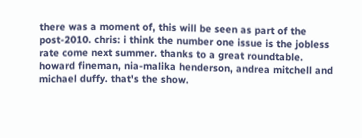there was a moment of, this will be seen as part of the post-2010. chris: i think the number one issue is the jobless rate come next summer. thanks to a great roundtable. howard fineman, nia-malika henderson, andrea mitchell and michael duffy. that's the show.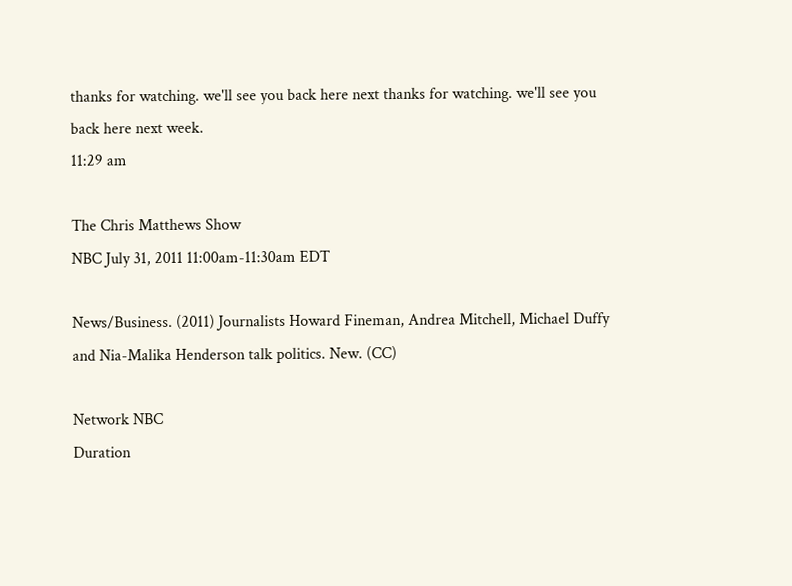thanks for watching. we'll see you back here next thanks for watching. we'll see you back here next week.
11:29 am

The Chris Matthews Show
NBC July 31, 2011 11:00am-11:30am EDT

News/Business. (2011) Journalists Howard Fineman, Andrea Mitchell, Michael Duffy and Nia-Malika Henderson talk politics. New. (CC)

Network NBC
Duration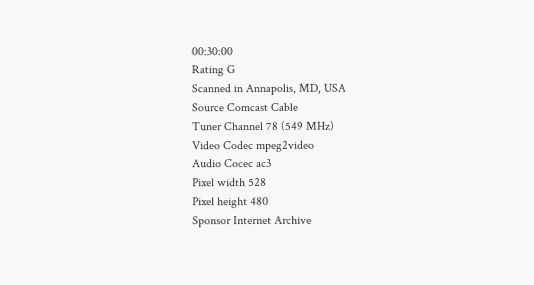00:30:00
Rating G
Scanned in Annapolis, MD, USA
Source Comcast Cable
Tuner Channel 78 (549 MHz)
Video Codec mpeg2video
Audio Cocec ac3
Pixel width 528
Pixel height 480
Sponsor Internet Archive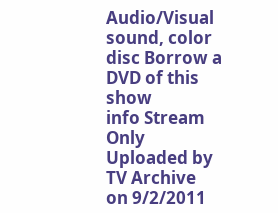Audio/Visual sound, color
disc Borrow a DVD of this show
info Stream Only
Uploaded by
TV Archive
on 9/2/2011